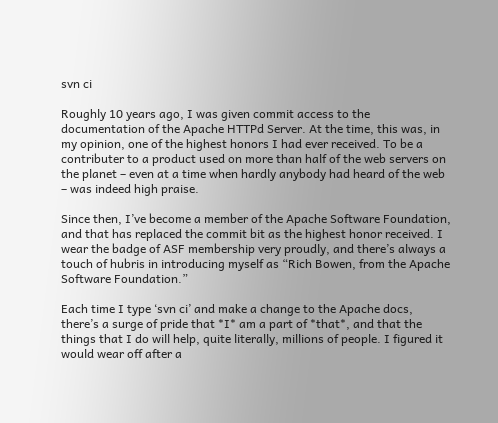svn ci

Roughly 10 years ago, I was given commit access to the documentation of the Apache HTTPd Server. At the time, this was, in my opinion, one of the highest honors I had ever received. To be a contributer to a product used on more than half of the web servers on the planet – even at a time when hardly anybody had heard of the web – was indeed high praise.

Since then, I’ve become a member of the Apache Software Foundation, and that has replaced the commit bit as the highest honor received. I wear the badge of ASF membership very proudly, and there’s always a touch of hubris in introducing myself as “Rich Bowen, from the Apache Software Foundation.”

Each time I type ‘svn ci’ and make a change to the Apache docs, there’s a surge of pride that *I* am a part of *that*, and that the things that I do will help, quite literally, millions of people. I figured it would wear off after a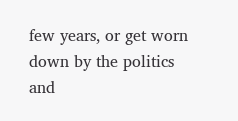few years, or get worn down by the politics and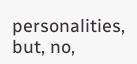personalities, but, no,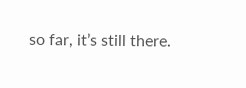so far, it’s still there.